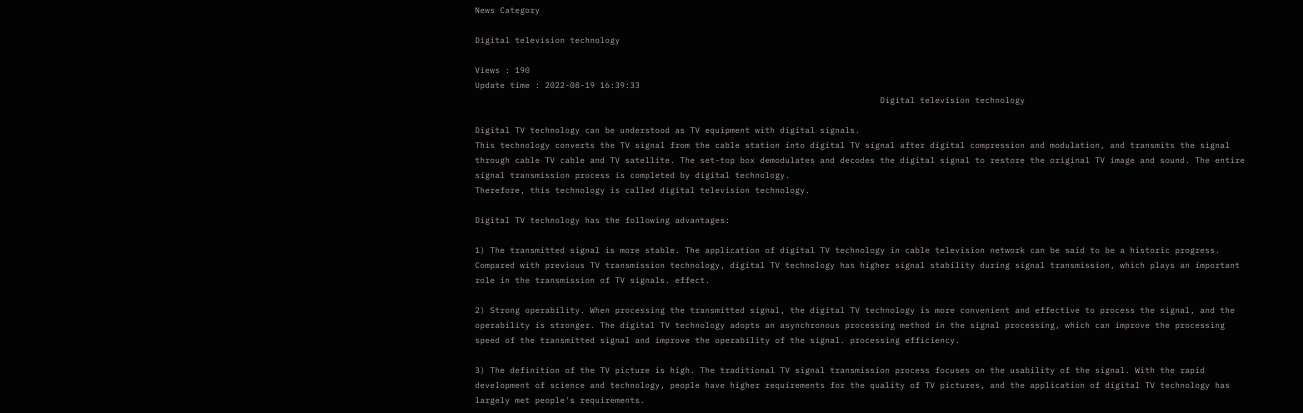News Category

Digital television technology

Views : 190
Update time : 2022-08-19 16:39:33
                                                                                 Digital television technology

Digital TV technology can be understood as TV equipment with digital signals.
This technology converts the TV signal from the cable station into digital TV signal after digital compression and modulation, and transmits the signal through cable TV cable and TV satellite. The set-top box demodulates and decodes the digital signal to restore the original TV image and sound. The entire signal transmission process is completed by digital technology.
Therefore, this technology is called digital television technology.

Digital TV technology has the following advantages:

1) The transmitted signal is more stable. The application of digital TV technology in cable television network can be said to be a historic progress. Compared with previous TV transmission technology, digital TV technology has higher signal stability during signal transmission, which plays an important role in the transmission of TV signals. effect.

2) Strong operability. When processing the transmitted signal, the digital TV technology is more convenient and effective to process the signal, and the operability is stronger. The digital TV technology adopts an asynchronous processing method in the signal processing, which can improve the processing speed of the transmitted signal and improve the operability of the signal. processing efficiency.

3) The definition of the TV picture is high. The traditional TV signal transmission process focuses on the usability of the signal. With the rapid development of science and technology, people have higher requirements for the quality of TV pictures, and the application of digital TV technology has largely met people's requirements.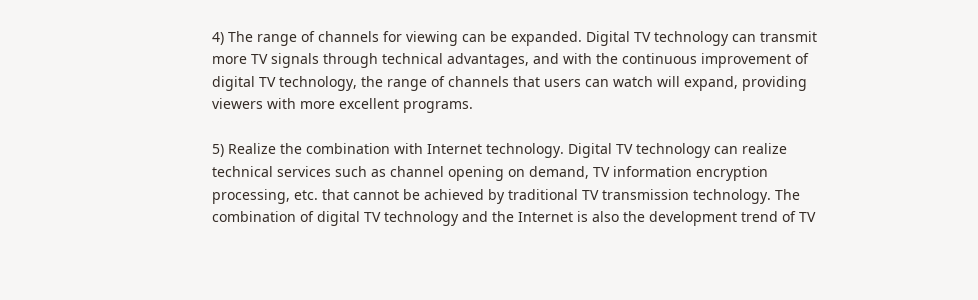4) The range of channels for viewing can be expanded. Digital TV technology can transmit more TV signals through technical advantages, and with the continuous improvement of digital TV technology, the range of channels that users can watch will expand, providing viewers with more excellent programs.

5) Realize the combination with Internet technology. Digital TV technology can realize technical services such as channel opening on demand, TV information encryption processing, etc. that cannot be achieved by traditional TV transmission technology. The combination of digital TV technology and the Internet is also the development trend of TV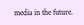media in the future.